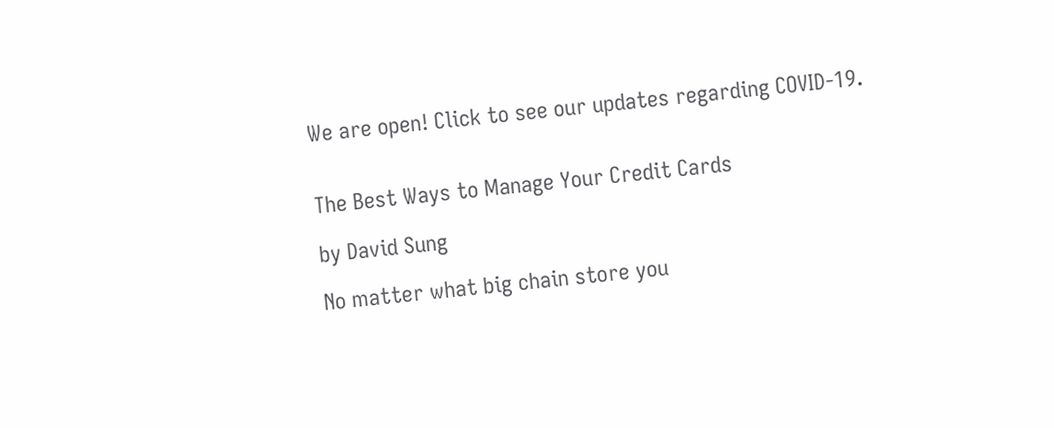We are open! Click to see our updates regarding COVID-19.


The Best Ways to Manage Your Credit Cards

by David Sung

No matter what big chain store you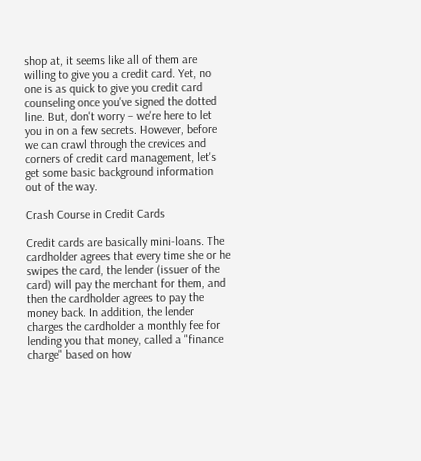shop at, it seems like all of them are willing to give you a credit card. Yet, no one is as quick to give you credit card counseling once you've signed the dotted line. But, don't worry – we're here to let you in on a few secrets. However, before we can crawl through the crevices and corners of credit card management, let's get some basic background information out of the way.

Crash Course in Credit Cards

Credit cards are basically mini-loans. The cardholder agrees that every time she or he swipes the card, the lender (issuer of the card) will pay the merchant for them, and then the cardholder agrees to pay the money back. In addition, the lender charges the cardholder a monthly fee for lending you that money, called a "finance charge" based on how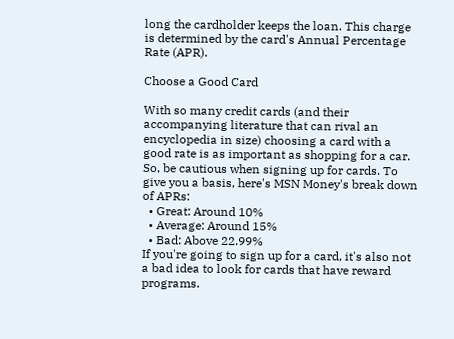long the cardholder keeps the loan. This charge is determined by the card's Annual Percentage Rate (APR).

Choose a Good Card

With so many credit cards (and their accompanying literature that can rival an encyclopedia in size) choosing a card with a good rate is as important as shopping for a car. So, be cautious when signing up for cards. To give you a basis, here's MSN Money's break down of APRs:
  • Great: Around 10%
  • Average: Around 15%
  • Bad: Above 22.99%
If you're going to sign up for a card, it's also not a bad idea to look for cards that have reward programs.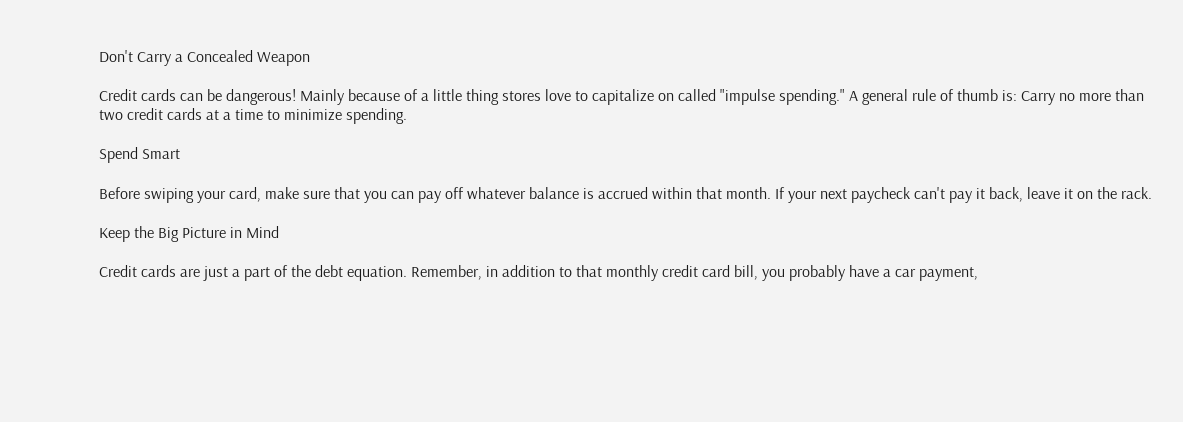Don't Carry a Concealed Weapon

Credit cards can be dangerous! Mainly because of a little thing stores love to capitalize on called "impulse spending." A general rule of thumb is: Carry no more than two credit cards at a time to minimize spending.

Spend Smart

Before swiping your card, make sure that you can pay off whatever balance is accrued within that month. If your next paycheck can't pay it back, leave it on the rack.

Keep the Big Picture in Mind

Credit cards are just a part of the debt equation. Remember, in addition to that monthly credit card bill, you probably have a car payment,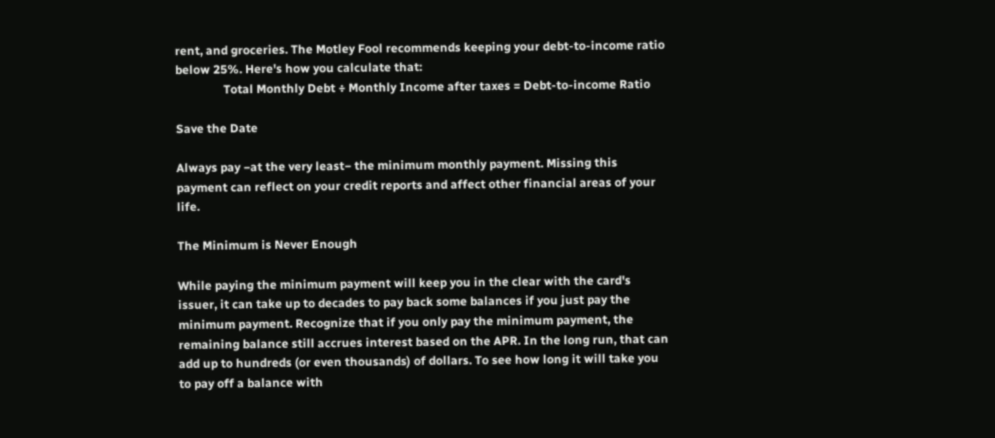rent, and groceries. The Motley Fool recommends keeping your debt-to-income ratio below 25%. Here's how you calculate that:
                Total Monthly Debt ÷ Monthly Income after taxes = Debt-to-income Ratio

Save the Date

Always pay −at the very least− the minimum monthly payment. Missing this payment can reflect on your credit reports and affect other financial areas of your life.

The Minimum is Never Enough

While paying the minimum payment will keep you in the clear with the card's issuer, it can take up to decades to pay back some balances if you just pay the minimum payment. Recognize that if you only pay the minimum payment, the remaining balance still accrues interest based on the APR. In the long run, that can add up to hundreds (or even thousands) of dollars. To see how long it will take you to pay off a balance with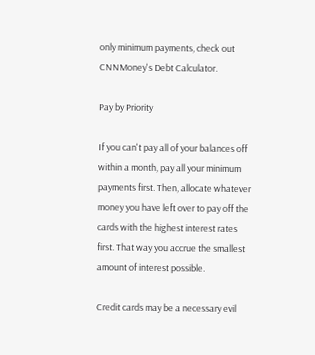only minimum payments, check out CNNMoney's Debt Calculator.

Pay by Priority

If you can't pay all of your balances off within a month, pay all your minimum payments first. Then, allocate whatever money you have left over to pay off the cards with the highest interest rates first. That way you accrue the smallest amount of interest possible.

Credit cards may be a necessary evil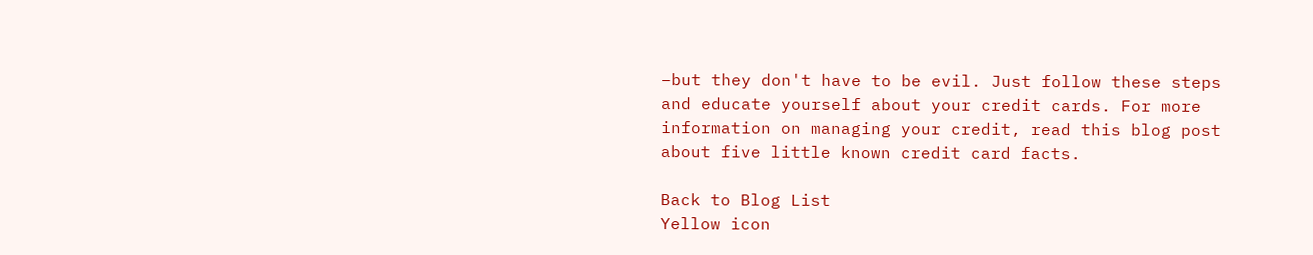−but they don't have to be evil. Just follow these steps and educate yourself about your credit cards. For more information on managing your credit, read this blog post about five little known credit card facts.

Back to Blog List
Yellow icon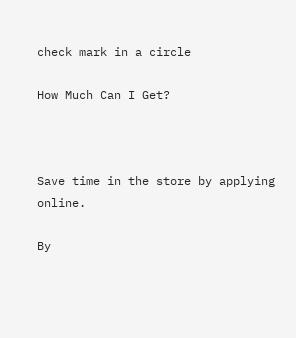check mark in a circle

How Much Can I Get?



Save time in the store by applying online.

By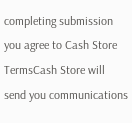completing submission you agree to Cash Store TermsCash Store will send you communications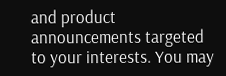and product announcements targeted to your interests. You may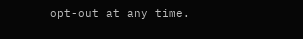opt-out at any time.